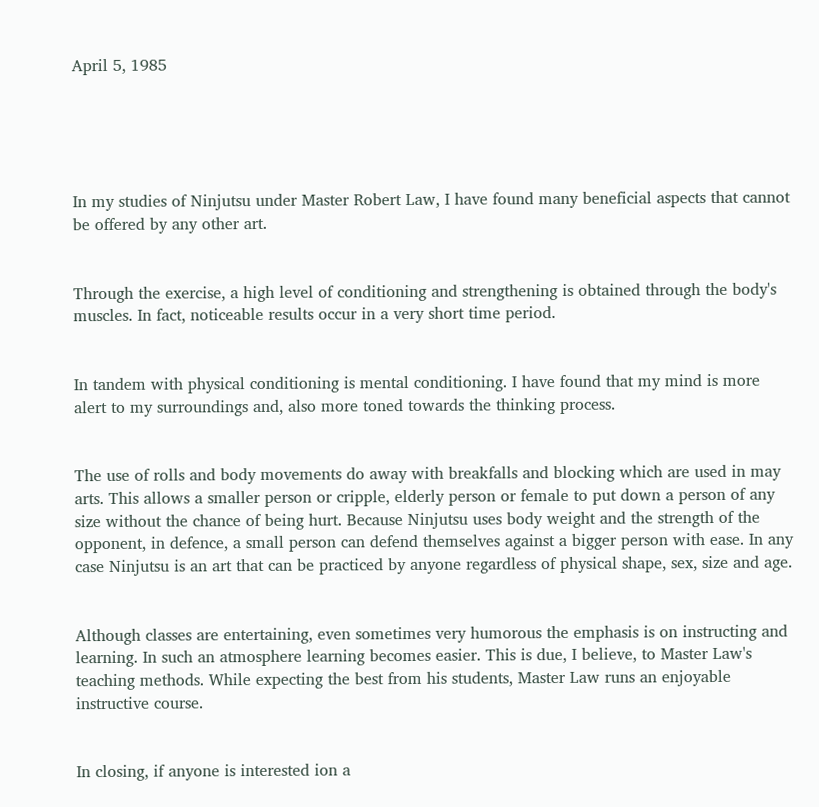April 5, 1985





In my studies of Ninjutsu under Master Robert Law, I have found many beneficial aspects that cannot be offered by any other art.


Through the exercise, a high level of conditioning and strengthening is obtained through the body's muscles. In fact, noticeable results occur in a very short time period.


In tandem with physical conditioning is mental conditioning. I have found that my mind is more alert to my surroundings and, also more toned towards the thinking process.


The use of rolls and body movements do away with breakfalls and blocking which are used in may arts. This allows a smaller person or cripple, elderly person or female to put down a person of any size without the chance of being hurt. Because Ninjutsu uses body weight and the strength of the opponent, in defence, a small person can defend themselves against a bigger person with ease. In any case Ninjutsu is an art that can be practiced by anyone regardless of physical shape, sex, size and age.


Although classes are entertaining, even sometimes very humorous the emphasis is on instructing and learning. In such an atmosphere learning becomes easier. This is due, I believe, to Master Law's teaching methods. While expecting the best from his students, Master Law runs an enjoyable instructive course.


In closing, if anyone is interested ion a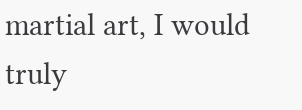martial art, I would truly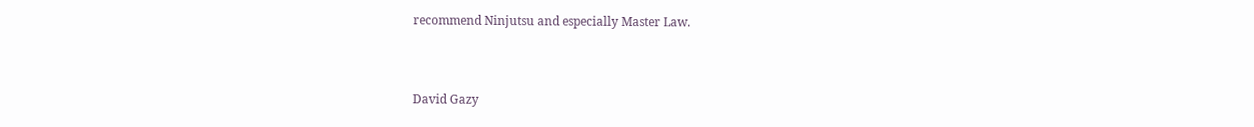recommend Ninjutsu and especially Master Law.



David Gazy